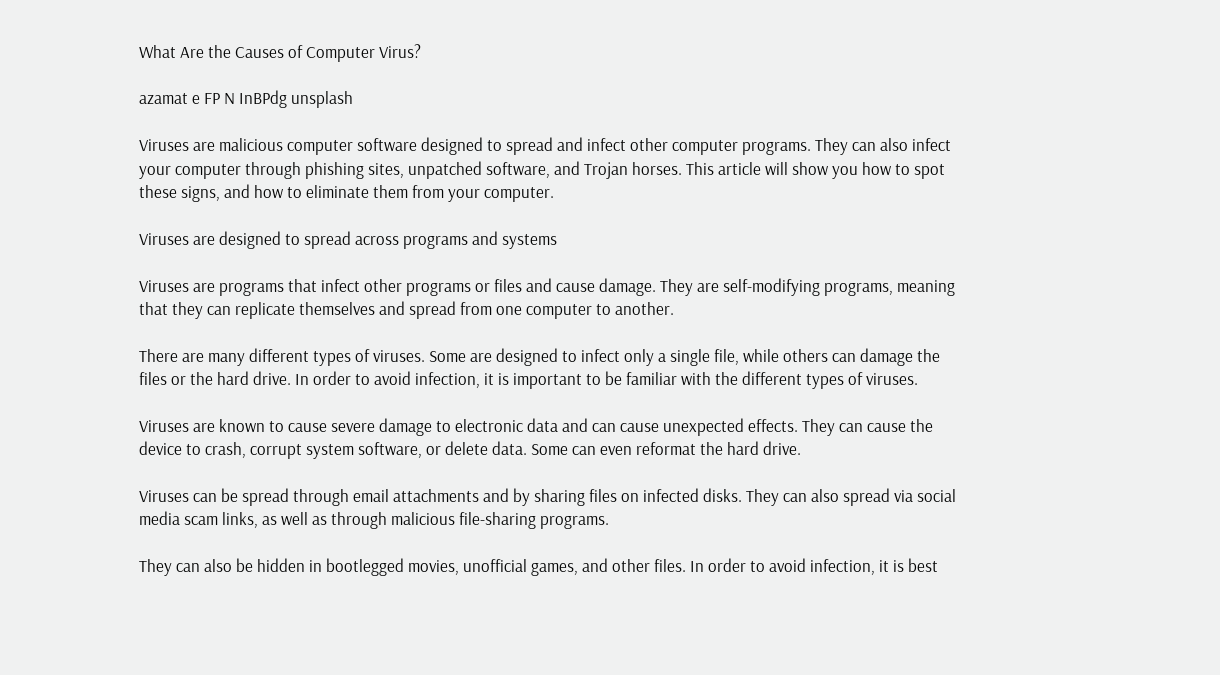What Are the Causes of Computer Virus?

azamat e FP N InBPdg unsplash

Viruses are malicious computer software designed to spread and infect other computer programs. They can also infect your computer through phishing sites, unpatched software, and Trojan horses. This article will show you how to spot these signs, and how to eliminate them from your computer.

Viruses are designed to spread across programs and systems

Viruses are programs that infect other programs or files and cause damage. They are self-modifying programs, meaning that they can replicate themselves and spread from one computer to another.

There are many different types of viruses. Some are designed to infect only a single file, while others can damage the files or the hard drive. In order to avoid infection, it is important to be familiar with the different types of viruses.

Viruses are known to cause severe damage to electronic data and can cause unexpected effects. They can cause the device to crash, corrupt system software, or delete data. Some can even reformat the hard drive.

Viruses can be spread through email attachments and by sharing files on infected disks. They can also spread via social media scam links, as well as through malicious file-sharing programs.

They can also be hidden in bootlegged movies, unofficial games, and other files. In order to avoid infection, it is best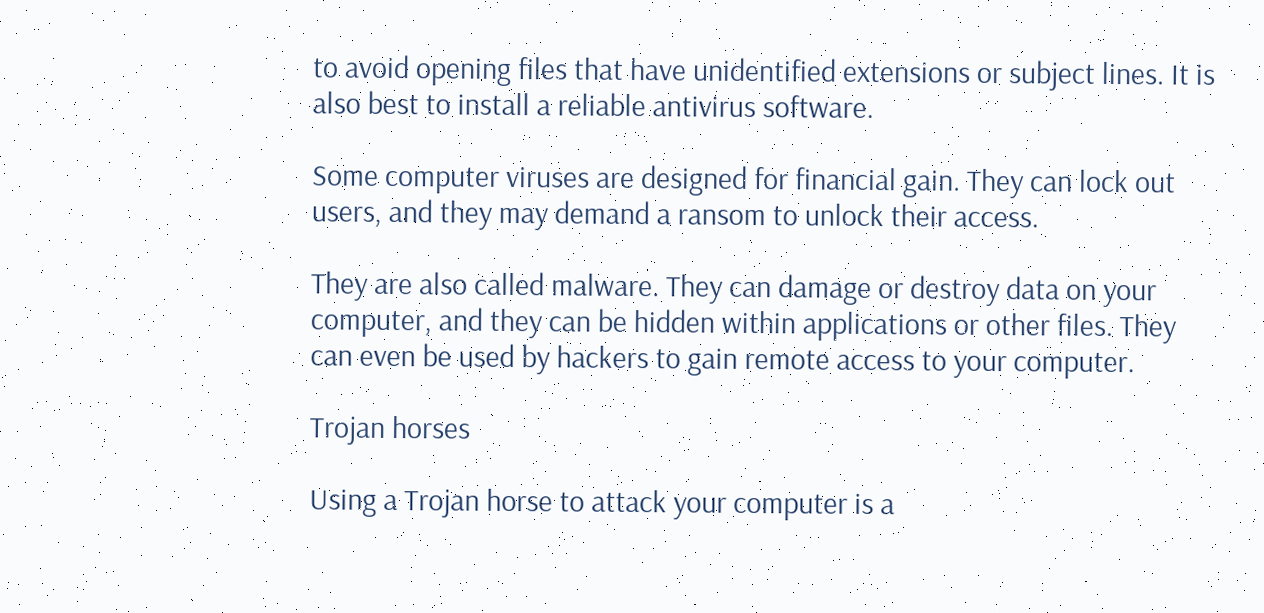to avoid opening files that have unidentified extensions or subject lines. It is also best to install a reliable antivirus software.

Some computer viruses are designed for financial gain. They can lock out users, and they may demand a ransom to unlock their access.

They are also called malware. They can damage or destroy data on your computer, and they can be hidden within applications or other files. They can even be used by hackers to gain remote access to your computer.

Trojan horses

Using a Trojan horse to attack your computer is a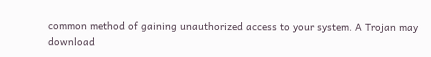common method of gaining unauthorized access to your system. A Trojan may download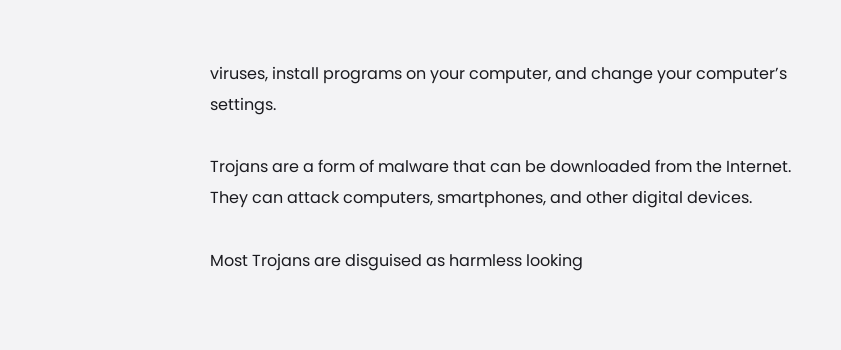viruses, install programs on your computer, and change your computer’s settings.

Trojans are a form of malware that can be downloaded from the Internet. They can attack computers, smartphones, and other digital devices.

Most Trojans are disguised as harmless looking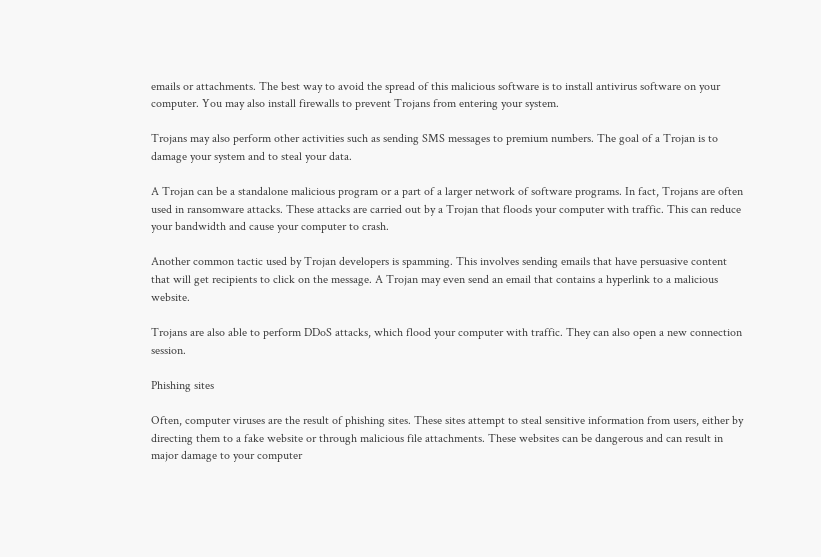emails or attachments. The best way to avoid the spread of this malicious software is to install antivirus software on your computer. You may also install firewalls to prevent Trojans from entering your system.

Trojans may also perform other activities such as sending SMS messages to premium numbers. The goal of a Trojan is to damage your system and to steal your data.

A Trojan can be a standalone malicious program or a part of a larger network of software programs. In fact, Trojans are often used in ransomware attacks. These attacks are carried out by a Trojan that floods your computer with traffic. This can reduce your bandwidth and cause your computer to crash.

Another common tactic used by Trojan developers is spamming. This involves sending emails that have persuasive content that will get recipients to click on the message. A Trojan may even send an email that contains a hyperlink to a malicious website.

Trojans are also able to perform DDoS attacks, which flood your computer with traffic. They can also open a new connection session.

Phishing sites

Often, computer viruses are the result of phishing sites. These sites attempt to steal sensitive information from users, either by directing them to a fake website or through malicious file attachments. These websites can be dangerous and can result in major damage to your computer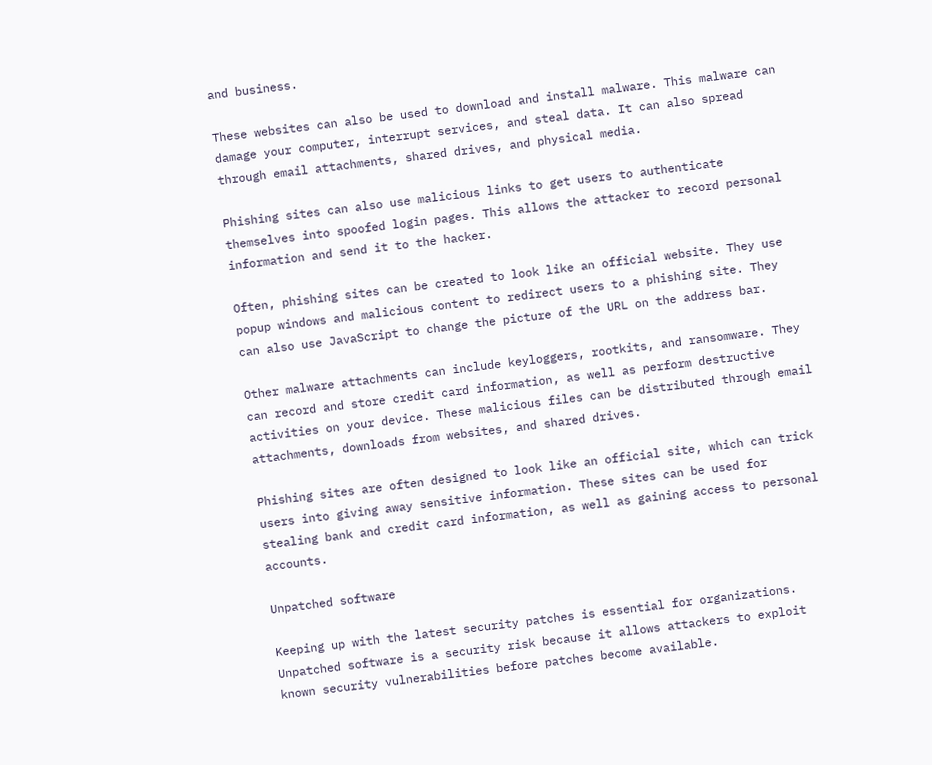and business.

These websites can also be used to download and install malware. This malware can damage your computer, interrupt services, and steal data. It can also spread through email attachments, shared drives, and physical media.

Phishing sites can also use malicious links to get users to authenticate themselves into spoofed login pages. This allows the attacker to record personal information and send it to the hacker.

Often, phishing sites can be created to look like an official website. They use popup windows and malicious content to redirect users to a phishing site. They can also use JavaScript to change the picture of the URL on the address bar.

Other malware attachments can include keyloggers, rootkits, and ransomware. They can record and store credit card information, as well as perform destructive activities on your device. These malicious files can be distributed through email attachments, downloads from websites, and shared drives.

Phishing sites are often designed to look like an official site, which can trick users into giving away sensitive information. These sites can be used for stealing bank and credit card information, as well as gaining access to personal accounts.

Unpatched software

Keeping up with the latest security patches is essential for organizations. Unpatched software is a security risk because it allows attackers to exploit known security vulnerabilities before patches become available.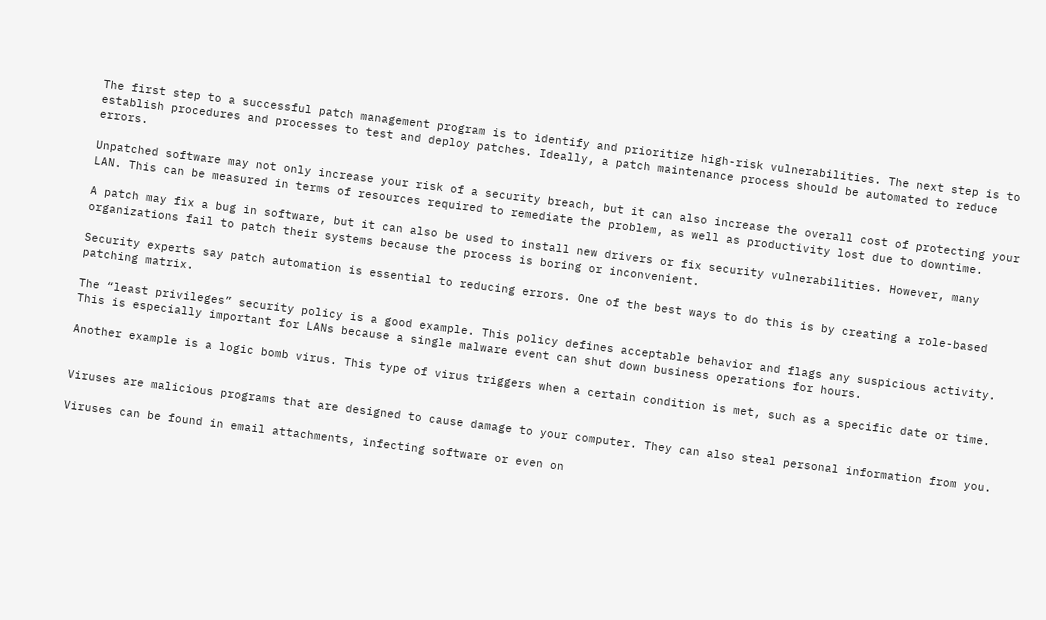The first step to a successful patch management program is to identify and prioritize high-risk vulnerabilities. The next step is to establish procedures and processes to test and deploy patches. Ideally, a patch maintenance process should be automated to reduce errors.

Unpatched software may not only increase your risk of a security breach, but it can also increase the overall cost of protecting your LAN. This can be measured in terms of resources required to remediate the problem, as well as productivity lost due to downtime.

A patch may fix a bug in software, but it can also be used to install new drivers or fix security vulnerabilities. However, many organizations fail to patch their systems because the process is boring or inconvenient.

Security experts say patch automation is essential to reducing errors. One of the best ways to do this is by creating a role-based patching matrix.

The “least privileges” security policy is a good example. This policy defines acceptable behavior and flags any suspicious activity. This is especially important for LANs because a single malware event can shut down business operations for hours.

Another example is a logic bomb virus. This type of virus triggers when a certain condition is met, such as a specific date or time.


Viruses are malicious programs that are designed to cause damage to your computer. They can also steal personal information from you.

Viruses can be found in email attachments, infecting software or even on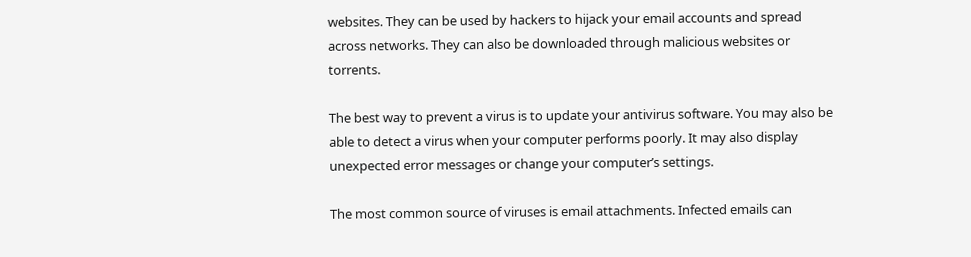websites. They can be used by hackers to hijack your email accounts and spread across networks. They can also be downloaded through malicious websites or torrents.

The best way to prevent a virus is to update your antivirus software. You may also be able to detect a virus when your computer performs poorly. It may also display unexpected error messages or change your computer’s settings.

The most common source of viruses is email attachments. Infected emails can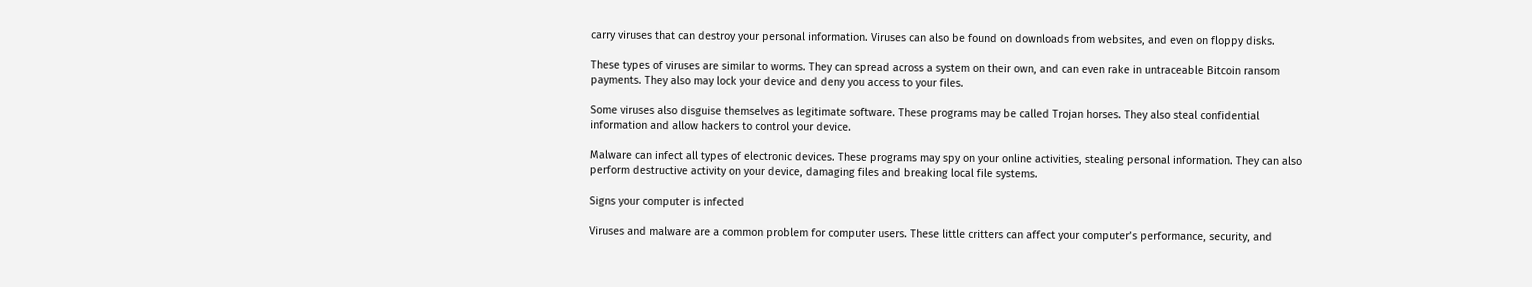carry viruses that can destroy your personal information. Viruses can also be found on downloads from websites, and even on floppy disks.

These types of viruses are similar to worms. They can spread across a system on their own, and can even rake in untraceable Bitcoin ransom payments. They also may lock your device and deny you access to your files.

Some viruses also disguise themselves as legitimate software. These programs may be called Trojan horses. They also steal confidential information and allow hackers to control your device.

Malware can infect all types of electronic devices. These programs may spy on your online activities, stealing personal information. They can also perform destructive activity on your device, damaging files and breaking local file systems.

Signs your computer is infected

Viruses and malware are a common problem for computer users. These little critters can affect your computer’s performance, security, and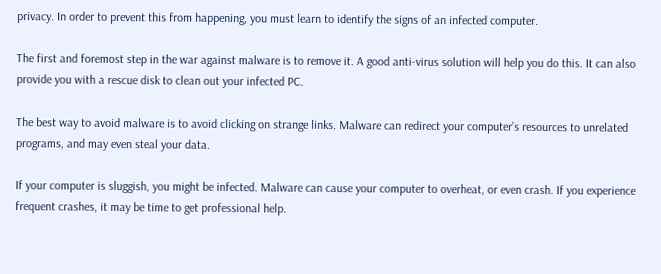privacy. In order to prevent this from happening, you must learn to identify the signs of an infected computer.

The first and foremost step in the war against malware is to remove it. A good anti-virus solution will help you do this. It can also provide you with a rescue disk to clean out your infected PC.

The best way to avoid malware is to avoid clicking on strange links. Malware can redirect your computer’s resources to unrelated programs, and may even steal your data.

If your computer is sluggish, you might be infected. Malware can cause your computer to overheat, or even crash. If you experience frequent crashes, it may be time to get professional help.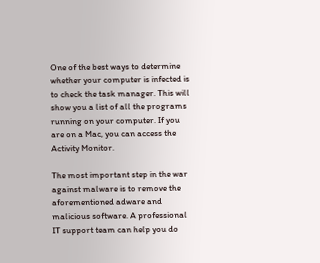One of the best ways to determine whether your computer is infected is to check the task manager. This will show you a list of all the programs running on your computer. If you are on a Mac, you can access the Activity Monitor.

The most important step in the war against malware is to remove the aforementioned adware and malicious software. A professional IT support team can help you do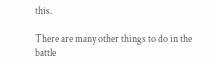this.

There are many other things to do in the battle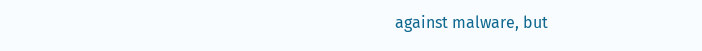against malware, but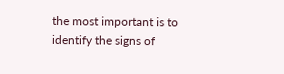the most important is to identify the signs of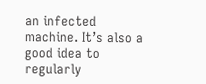an infected machine. It’s also a good idea to regularly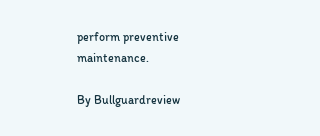perform preventive maintenance.

By Bullguardreview